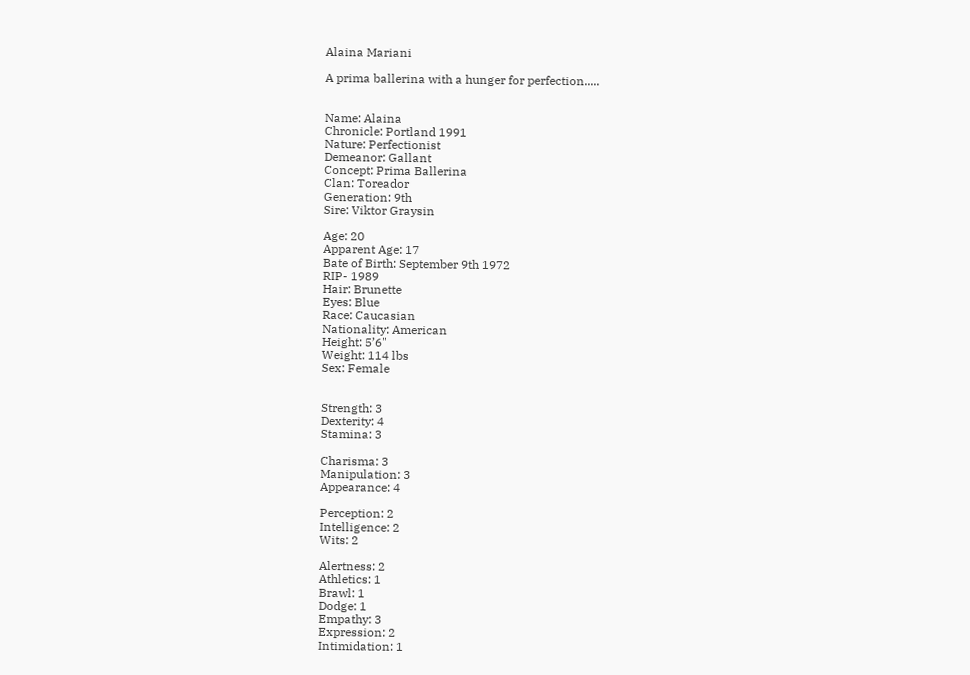Alaina Mariani

A prima ballerina with a hunger for perfection.....


Name: Alaina
Chronicle: Portland 1991
Nature: Perfectionist
Demeanor: Gallant
Concept: Prima Ballerina
Clan: Toreador
Generation: 9th
Sire: Viktor Graysin

Age: 20
Apparent Age: 17
Bate of Birth: September 9th 1972
RIP- 1989
Hair: Brunette
Eyes: Blue
Race: Caucasian
Nationality: American
Height: 5’6"
Weight: 114 lbs
Sex: Female


Strength: 3
Dexterity: 4
Stamina: 3

Charisma: 3
Manipulation: 3
Appearance: 4

Perception: 2
Intelligence: 2
Wits: 2

Alertness: 2
Athletics: 1
Brawl: 1
Dodge: 1
Empathy: 3
Expression: 2
Intimidation: 1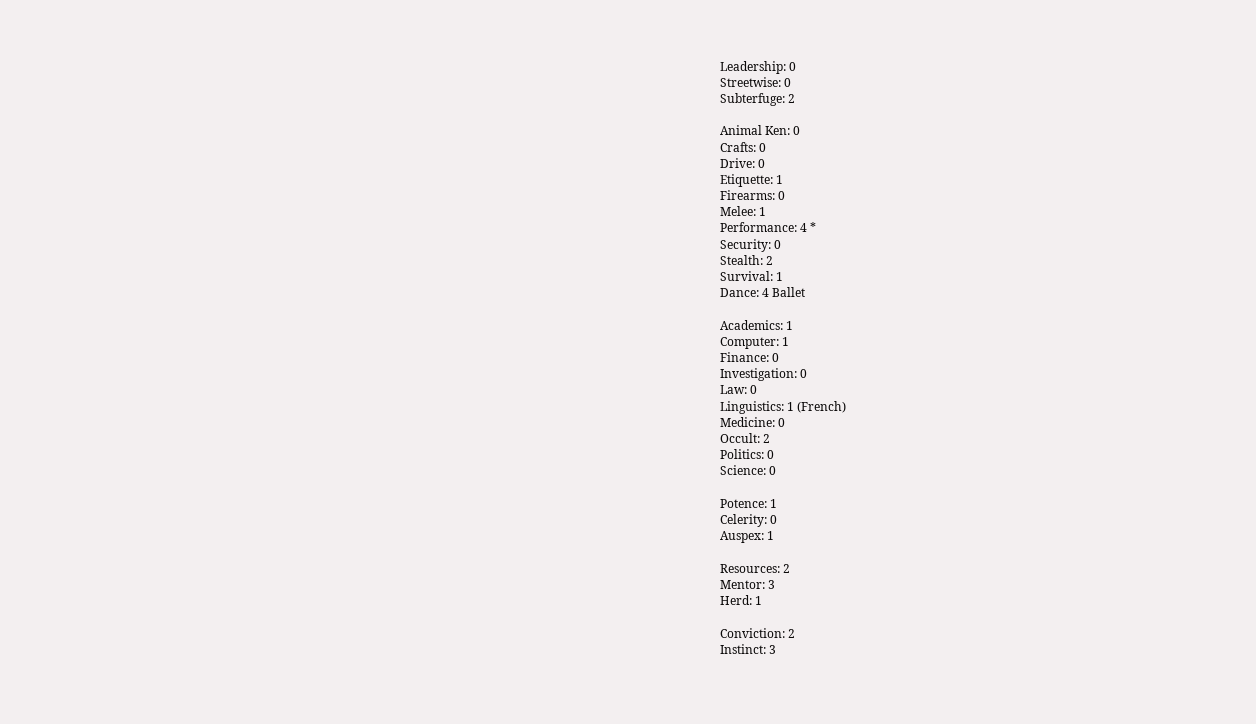Leadership: 0
Streetwise: 0
Subterfuge: 2

Animal Ken: 0
Crafts: 0
Drive: 0
Etiquette: 1
Firearms: 0
Melee: 1
Performance: 4 *
Security: 0
Stealth: 2
Survival: 1
Dance: 4 Ballet

Academics: 1
Computer: 1
Finance: 0
Investigation: 0
Law: 0
Linguistics: 1 (French)
Medicine: 0
Occult: 2
Politics: 0
Science: 0

Potence: 1
Celerity: 0
Auspex: 1

Resources: 2
Mentor: 3
Herd: 1

Conviction: 2
Instinct: 3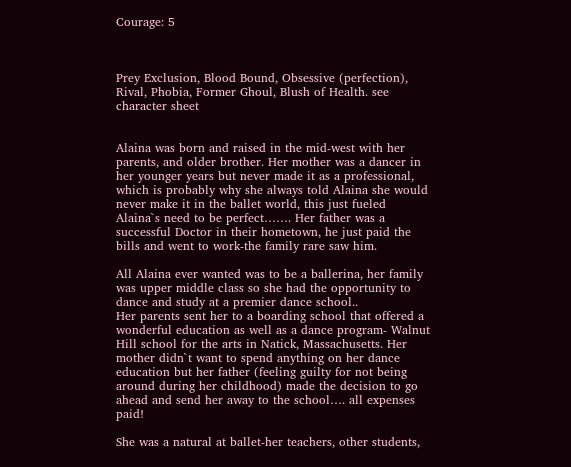Courage: 5



Prey Exclusion, Blood Bound, Obsessive (perfection), Rival, Phobia, Former Ghoul, Blush of Health. see character sheet


Alaina was born and raised in the mid-west with her parents, and older brother. Her mother was a dancer in her younger years but never made it as a professional, which is probably why she always told Alaina she would never make it in the ballet world, this just fueled Alaina`s need to be perfect……. Her father was a successful Doctor in their hometown, he just paid the bills and went to work-the family rare saw him.

All Alaina ever wanted was to be a ballerina, her family was upper middle class so she had the opportunity to dance and study at a premier dance school..
Her parents sent her to a boarding school that offered a wonderful education as well as a dance program- Walnut Hill school for the arts in Natick, Massachusetts. Her mother didn`t want to spend anything on her dance education but her father (feeling guilty for not being around during her childhood) made the decision to go ahead and send her away to the school…. all expenses paid!

She was a natural at ballet-her teachers, other students,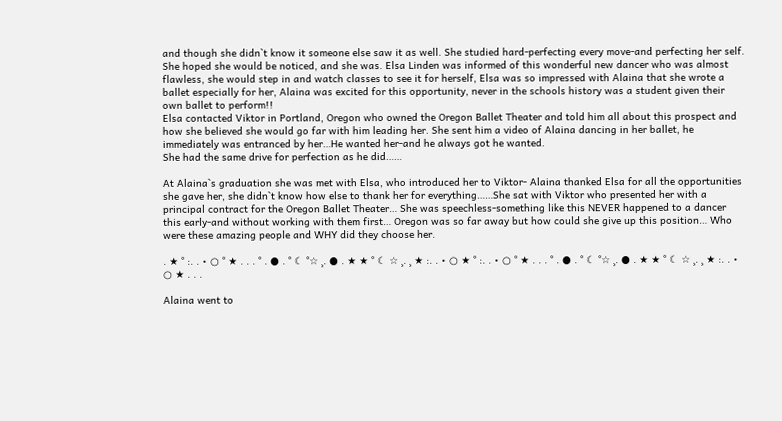and though she didn`t know it someone else saw it as well. She studied hard-perfecting every move-and perfecting her self. She hoped she would be noticed, and she was. Elsa Linden was informed of this wonderful new dancer who was almost flawless, she would step in and watch classes to see it for herself, Elsa was so impressed with Alaina that she wrote a ballet especially for her, Alaina was excited for this opportunity, never in the schools history was a student given their own ballet to perform!!
Elsa contacted Viktor in Portland, Oregon who owned the Oregon Ballet Theater and told him all about this prospect and how she believed she would go far with him leading her. She sent him a video of Alaina dancing in her ballet, he immediately was entranced by her…He wanted her-and he always got he wanted.
She had the same drive for perfection as he did……

At Alaina`s graduation she was met with Elsa, who introduced her to Viktor- Alaina thanked Elsa for all the opportunities she gave her, she didn`t know how else to thank her for everything……She sat with Viktor who presented her with a principal contract for the Oregon Ballet Theater… She was speechless-something like this NEVER happened to a dancer this early-and without working with them first… Oregon was so far away but how could she give up this position… Who were these amazing people and WHY did they choose her.

. ★ ° :. . • ○ ° ★ . . . ° . ● . ° ☾ °☆ ¸. ● . ★ ★ ° ☾ ☆ ¸. ¸ ★ :. . • ○ ★ ° :. . • ○ ° ★ . . . ° . ● . ° ☾ °☆ ¸. ● . ★ ★ ° ☾ ☆ ¸. ¸ ★ :. . • ○ ★ . . .

Alaina went to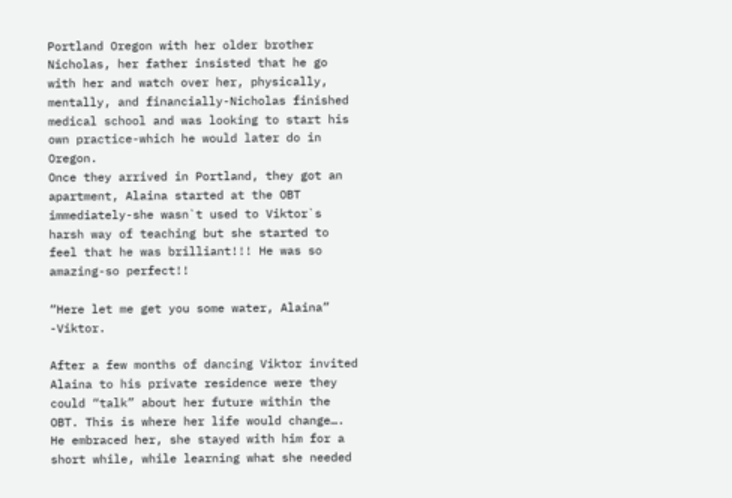Portland Oregon with her older brother Nicholas, her father insisted that he go with her and watch over her, physically, mentally, and financially-Nicholas finished medical school and was looking to start his own practice-which he would later do in Oregon.
Once they arrived in Portland, they got an apartment, Alaina started at the OBT immediately-she wasn`t used to Viktor`s harsh way of teaching but she started to feel that he was brilliant!!! He was so amazing-so perfect!!

“Here let me get you some water, Alaina” -Viktor.

After a few months of dancing Viktor invited Alaina to his private residence were they could “talk” about her future within the OBT. This is where her life would change…. He embraced her, she stayed with him for a short while, while learning what she needed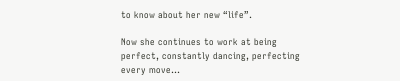to know about her new “life”.

Now she continues to work at being perfect, constantly dancing, perfecting every move…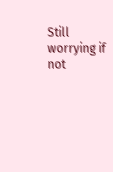Still worrying if not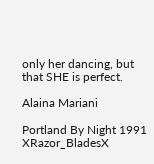only her dancing, but that SHE is perfect.

Alaina Mariani

Portland By Night 1991 XRazor_BladesX